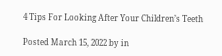4 Tips For Looking After Your Children’s Teeth

Posted March 15, 2022 by in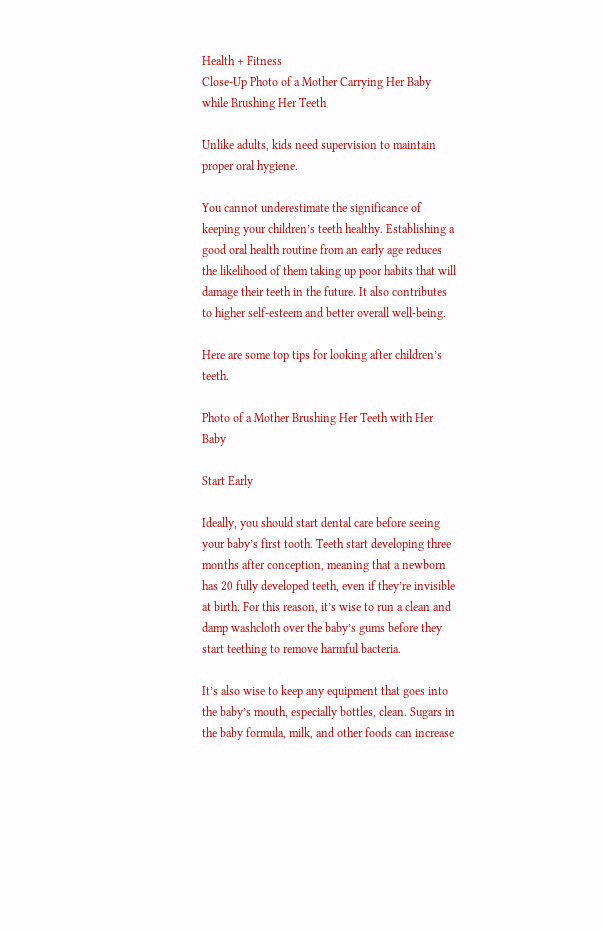Health + Fitness
Close-Up Photo of a Mother Carrying Her Baby while Brushing Her Teeth

Unlike adults, kids need supervision to maintain proper oral hygiene.

You cannot underestimate the significance of keeping your children’s teeth healthy. Establishing a good oral health routine from an early age reduces the likelihood of them taking up poor habits that will damage their teeth in the future. It also contributes to higher self-esteem and better overall well-being.

Here are some top tips for looking after children’s teeth.

Photo of a Mother Brushing Her Teeth with Her Baby

Start Early

Ideally, you should start dental care before seeing your baby’s first tooth. Teeth start developing three months after conception, meaning that a newborn has 20 fully developed teeth, even if they’re invisible at birth. For this reason, it’s wise to run a clean and damp washcloth over the baby’s gums before they start teething to remove harmful bacteria.

It’s also wise to keep any equipment that goes into the baby’s mouth, especially bottles, clean. Sugars in the baby formula, milk, and other foods can increase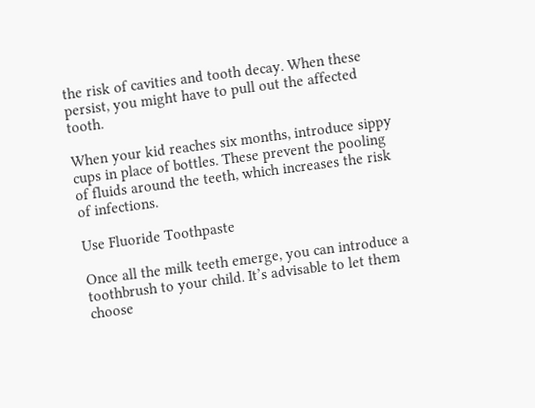the risk of cavities and tooth decay. When these persist, you might have to pull out the affected tooth.

When your kid reaches six months, introduce sippy cups in place of bottles. These prevent the pooling of fluids around the teeth, which increases the risk of infections.

Use Fluoride Toothpaste

Once all the milk teeth emerge, you can introduce a toothbrush to your child. It’s advisable to let them choose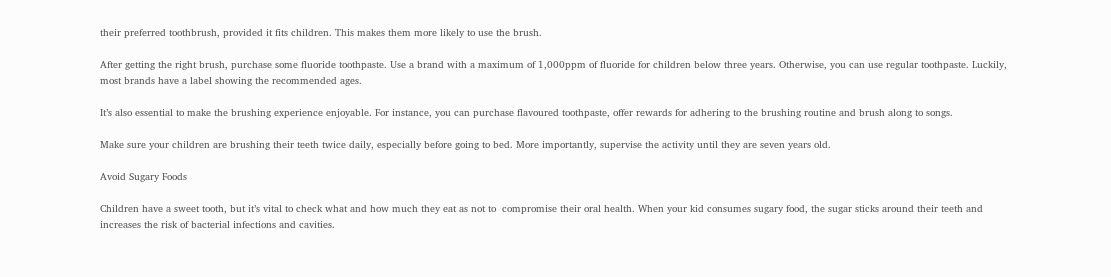their preferred toothbrush, provided it fits children. This makes them more likely to use the brush.

After getting the right brush, purchase some fluoride toothpaste. Use a brand with a maximum of 1,000ppm of fluoride for children below three years. Otherwise, you can use regular toothpaste. Luckily, most brands have a label showing the recommended ages.

It’s also essential to make the brushing experience enjoyable. For instance, you can purchase flavoured toothpaste, offer rewards for adhering to the brushing routine and brush along to songs.

Make sure your children are brushing their teeth twice daily, especially before going to bed. More importantly, supervise the activity until they are seven years old.

Avoid Sugary Foods

Children have a sweet tooth, but it’s vital to check what and how much they eat as not to  compromise their oral health. When your kid consumes sugary food, the sugar sticks around their teeth and increases the risk of bacterial infections and cavities.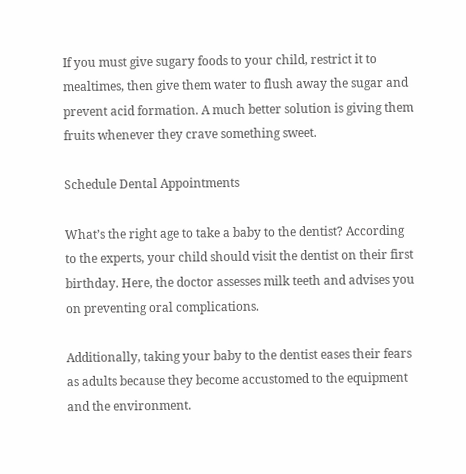If you must give sugary foods to your child, restrict it to mealtimes, then give them water to flush away the sugar and prevent acid formation. A much better solution is giving them fruits whenever they crave something sweet.

Schedule Dental Appointments

What’s the right age to take a baby to the dentist? According to the experts, your child should visit the dentist on their first birthday. Here, the doctor assesses milk teeth and advises you on preventing oral complications.

Additionally, taking your baby to the dentist eases their fears as adults because they become accustomed to the equipment and the environment.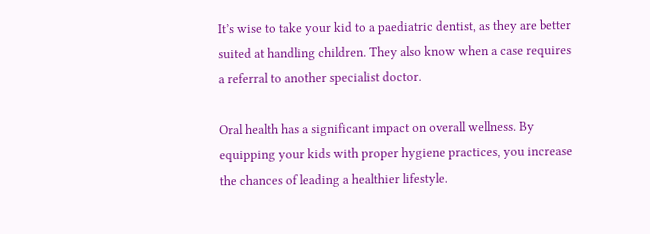It’s wise to take your kid to a paediatric dentist, as they are better suited at handling children. They also know when a case requires a referral to another specialist doctor.

Oral health has a significant impact on overall wellness. By equipping your kids with proper hygiene practices, you increase the chances of leading a healthier lifestyle.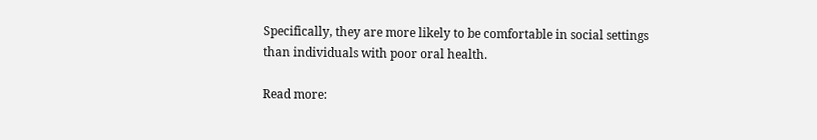Specifically, they are more likely to be comfortable in social settings than individuals with poor oral health.

Read more: